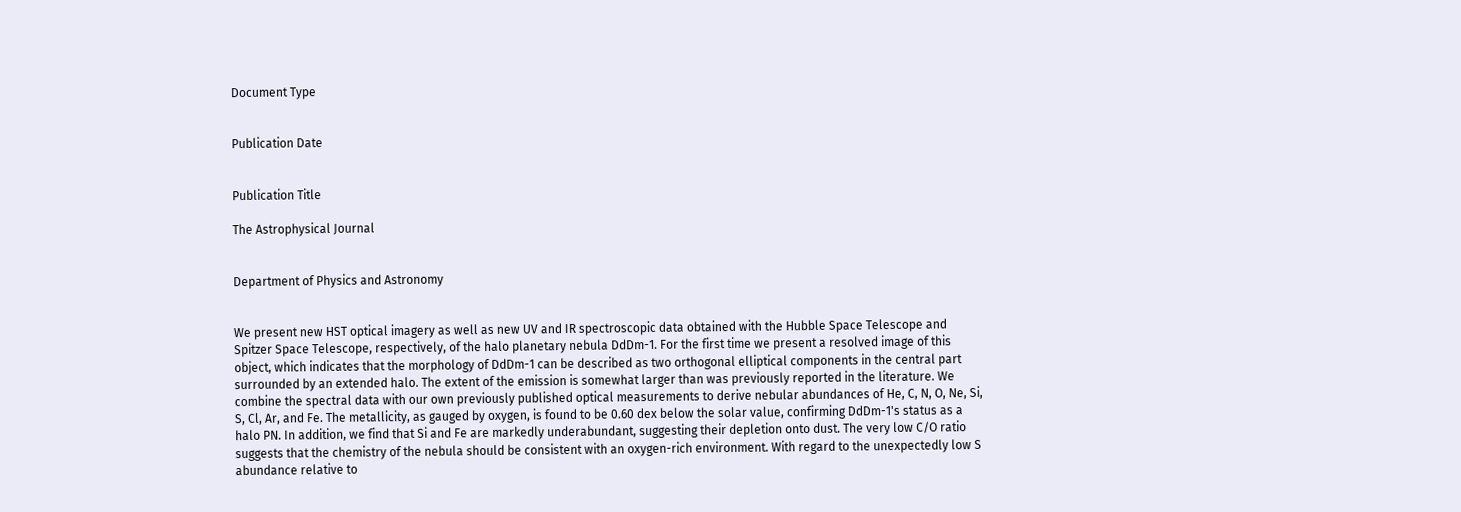Document Type


Publication Date


Publication Title

The Astrophysical Journal


Department of Physics and Astronomy


We present new HST optical imagery as well as new UV and IR spectroscopic data obtained with the Hubble Space Telescope and Spitzer Space Telescope, respectively, of the halo planetary nebula DdDm-1. For the first time we present a resolved image of this object, which indicates that the morphology of DdDm-1 can be described as two orthogonal elliptical components in the central part surrounded by an extended halo. The extent of the emission is somewhat larger than was previously reported in the literature. We combine the spectral data with our own previously published optical measurements to derive nebular abundances of He, C, N, O, Ne, Si, S, Cl, Ar, and Fe. The metallicity, as gauged by oxygen, is found to be 0.60 dex below the solar value, confirming DdDm-1's status as a halo PN. In addition, we find that Si and Fe are markedly underabundant, suggesting their depletion onto dust. The very low C/O ratio suggests that the chemistry of the nebula should be consistent with an oxygen-rich environment. With regard to the unexpectedly low S abundance relative to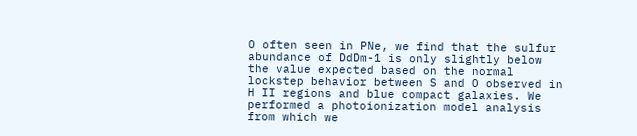O often seen in PNe, we find that the sulfur abundance of DdDm-1 is only slightly below the value expected based on the normal lockstep behavior between S and O observed in H II regions and blue compact galaxies. We performed a photoionization model analysis from which we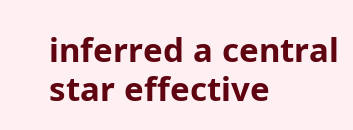inferred a central star effective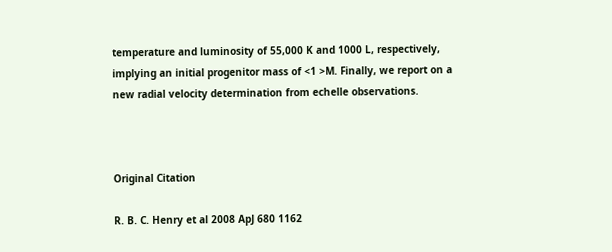temperature and luminosity of 55,000 K and 1000 L, respectively, implying an initial progenitor mass of <1 >M. Finally, we report on a new radial velocity determination from echelle observations.



Original Citation

R. B. C. Henry et al 2008 ApJ 680 1162